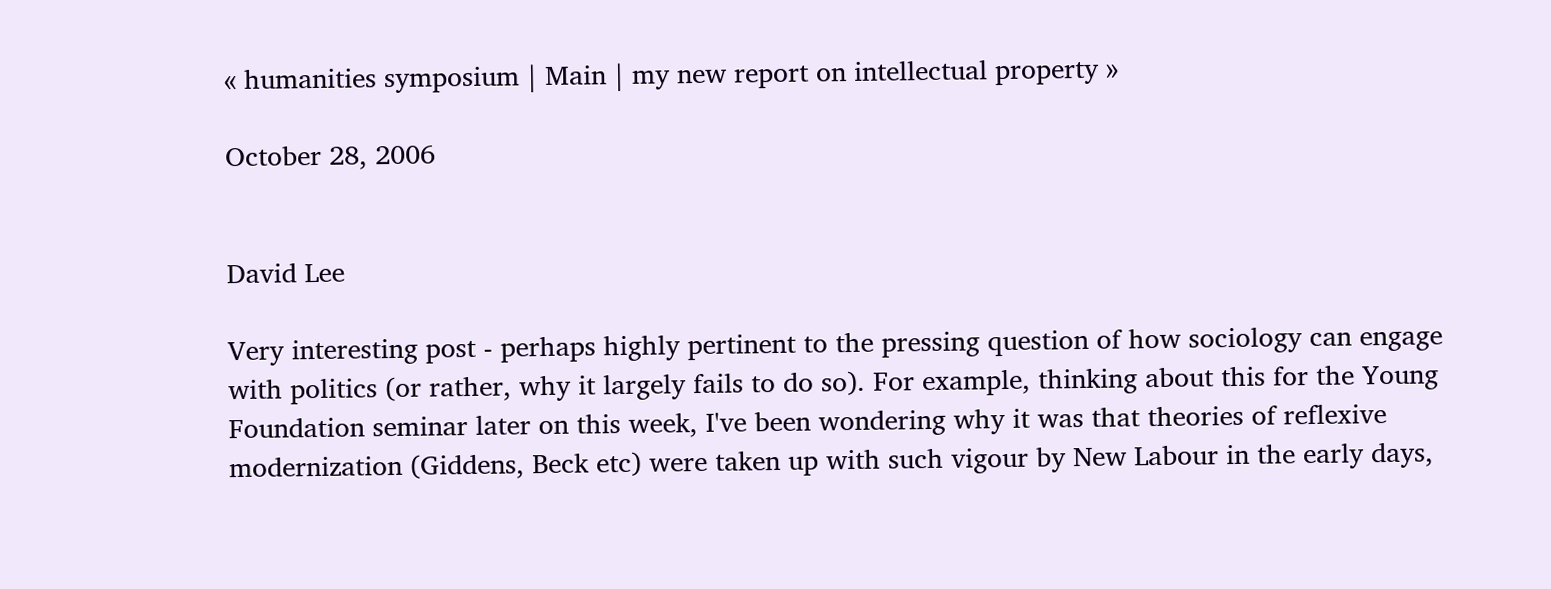« humanities symposium | Main | my new report on intellectual property »

October 28, 2006


David Lee

Very interesting post - perhaps highly pertinent to the pressing question of how sociology can engage with politics (or rather, why it largely fails to do so). For example, thinking about this for the Young Foundation seminar later on this week, I've been wondering why it was that theories of reflexive modernization (Giddens, Beck etc) were taken up with such vigour by New Labour in the early days,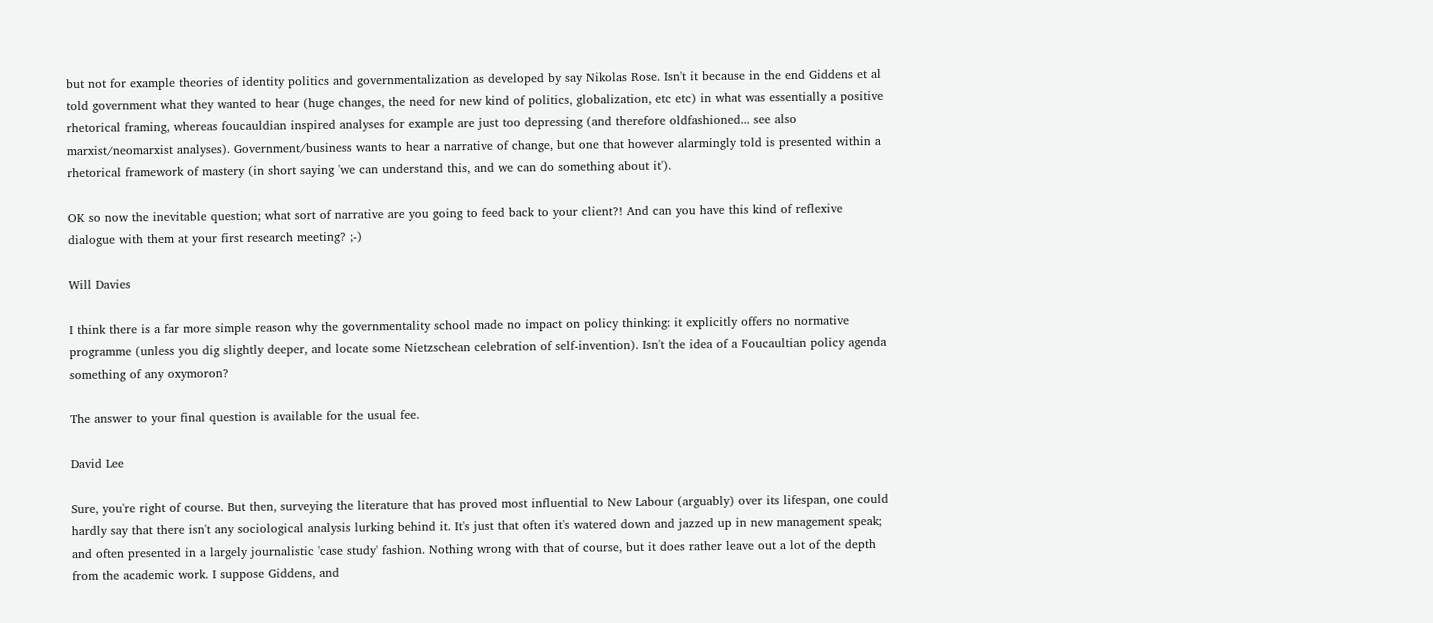but not for example theories of identity politics and governmentalization as developed by say Nikolas Rose. Isn't it because in the end Giddens et al told government what they wanted to hear (huge changes, the need for new kind of politics, globalization, etc etc) in what was essentially a positive rhetorical framing, whereas foucauldian inspired analyses for example are just too depressing (and therefore oldfashioned... see also marxist/neomarxist analyses). Government/business wants to hear a narrative of change, but one that however alarmingly told is presented within a rhetorical framework of mastery (in short saying 'we can understand this, and we can do something about it').

OK so now the inevitable question; what sort of narrative are you going to feed back to your client?! And can you have this kind of reflexive dialogue with them at your first research meeting? ;-)

Will Davies

I think there is a far more simple reason why the governmentality school made no impact on policy thinking: it explicitly offers no normative programme (unless you dig slightly deeper, and locate some Nietzschean celebration of self-invention). Isn't the idea of a Foucaultian policy agenda something of any oxymoron?

The answer to your final question is available for the usual fee.

David Lee

Sure, you're right of course. But then, surveying the literature that has proved most influential to New Labour (arguably) over its lifespan, one could hardly say that there isn't any sociological analysis lurking behind it. It's just that often it's watered down and jazzed up in new management speak; and often presented in a largely journalistic 'case study' fashion. Nothing wrong with that of course, but it does rather leave out a lot of the depth from the academic work. I suppose Giddens, and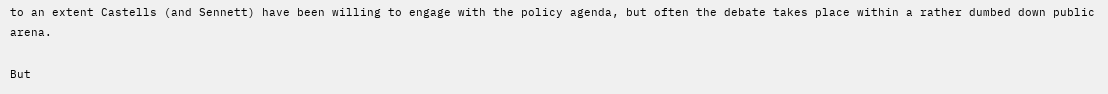to an extent Castells (and Sennett) have been willing to engage with the policy agenda, but often the debate takes place within a rather dumbed down public arena.

But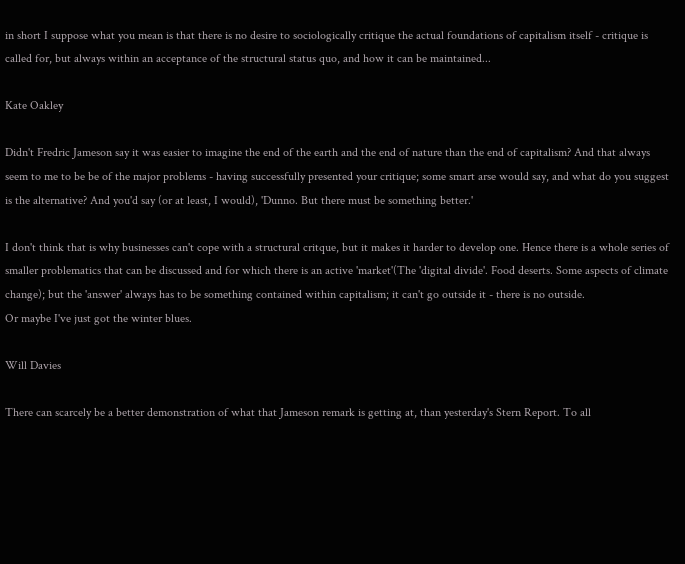in short I suppose what you mean is that there is no desire to sociologically critique the actual foundations of capitalism itself - critique is called for, but always within an acceptance of the structural status quo, and how it can be maintained...

Kate Oakley

Didn't Fredric Jameson say it was easier to imagine the end of the earth and the end of nature than the end of capitalism? And that always seem to me to be be of the major problems - having successfully presented your critique; some smart arse would say, and what do you suggest is the alternative? And you'd say (or at least, I would), 'Dunno. But there must be something better.'

I don't think that is why businesses can't cope with a structural critque, but it makes it harder to develop one. Hence there is a whole series of smaller problematics that can be discussed and for which there is an active 'market'(The 'digital divide'. Food deserts. Some aspects of climate change); but the 'answer' always has to be something contained within capitalism; it can't go outside it - there is no outside.
Or maybe I've just got the winter blues.

Will Davies

There can scarcely be a better demonstration of what that Jameson remark is getting at, than yesterday's Stern Report. To all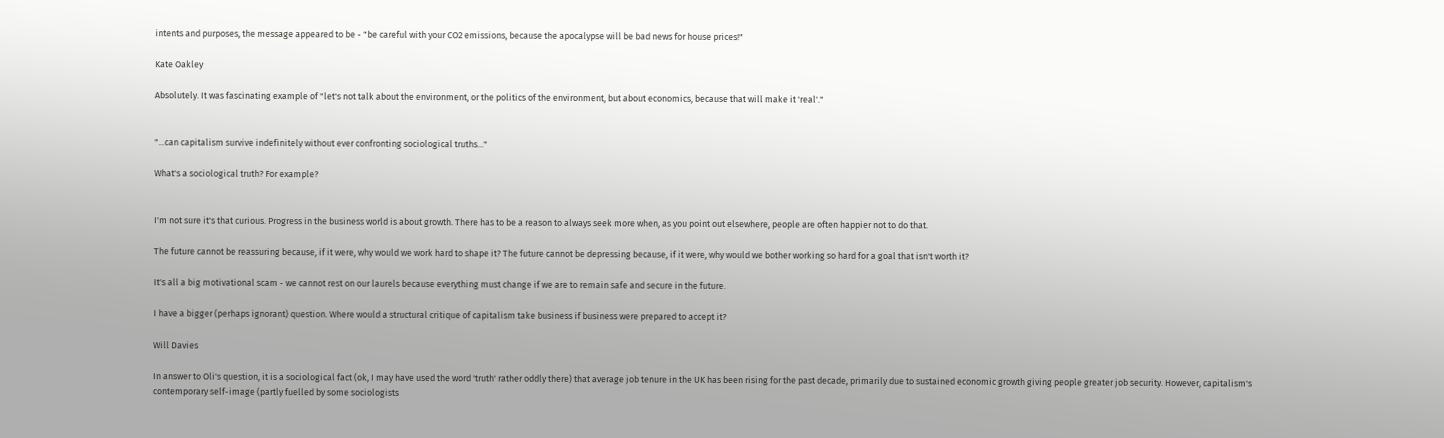intents and purposes, the message appeared to be - "be careful with your CO2 emissions, because the apocalypse will be bad news for house prices!"

Kate Oakley

Absolutely. It was fascinating example of "let's not talk about the environment, or the politics of the environment, but about economics, because that will make it 'real'."


"...can capitalism survive indefinitely without ever confronting sociological truths..."

What's a sociological truth? For example?


I'm not sure it's that curious. Progress in the business world is about growth. There has to be a reason to always seek more when, as you point out elsewhere, people are often happier not to do that.

The future cannot be reassuring because, if it were, why would we work hard to shape it? The future cannot be depressing because, if it were, why would we bother working so hard for a goal that isn't worth it?

It's all a big motivational scam - we cannot rest on our laurels because everything must change if we are to remain safe and secure in the future.

I have a bigger (perhaps ignorant) question. Where would a structural critique of capitalism take business if business were prepared to accept it?

Will Davies

In answer to Oli's question, it is a sociological fact (ok, I may have used the word 'truth' rather oddly there) that average job tenure in the UK has been rising for the past decade, primarily due to sustained economic growth giving people greater job security. However, capitalism's contemporary self-image (partly fuelled by some sociologists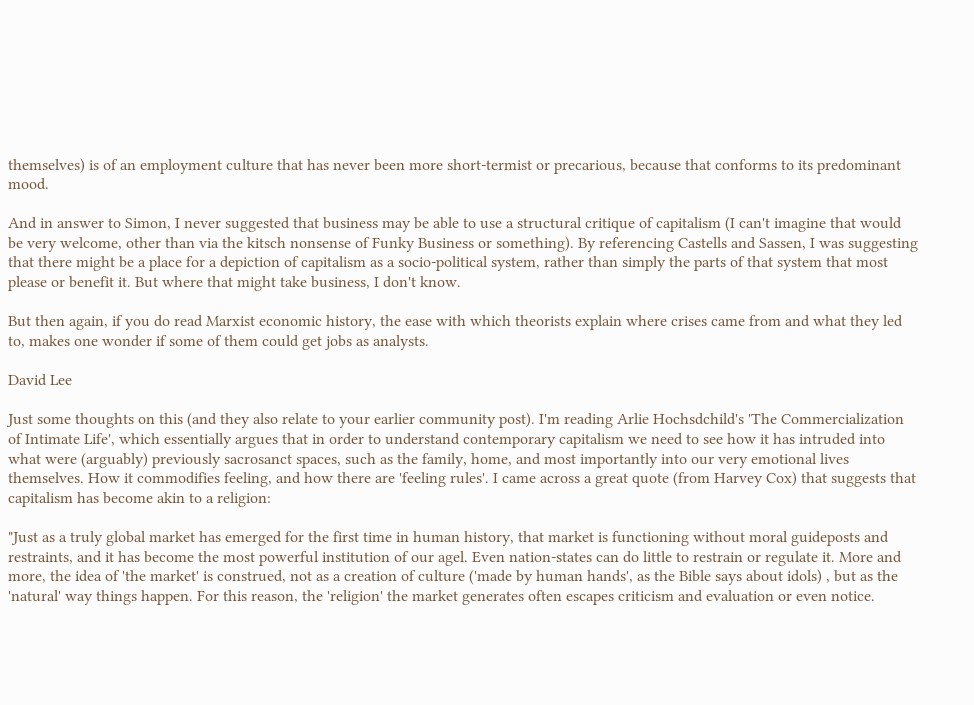themselves) is of an employment culture that has never been more short-termist or precarious, because that conforms to its predominant mood.

And in answer to Simon, I never suggested that business may be able to use a structural critique of capitalism (I can't imagine that would be very welcome, other than via the kitsch nonsense of Funky Business or something). By referencing Castells and Sassen, I was suggesting that there might be a place for a depiction of capitalism as a socio-political system, rather than simply the parts of that system that most please or benefit it. But where that might take business, I don't know.

But then again, if you do read Marxist economic history, the ease with which theorists explain where crises came from and what they led to, makes one wonder if some of them could get jobs as analysts.

David Lee

Just some thoughts on this (and they also relate to your earlier community post). I'm reading Arlie Hochsdchild's 'The Commercialization of Intimate Life', which essentially argues that in order to understand contemporary capitalism we need to see how it has intruded into what were (arguably) previously sacrosanct spaces, such as the family, home, and most importantly into our very emotional lives themselves. How it commodifies feeling, and how there are 'feeling rules'. I came across a great quote (from Harvey Cox) that suggests that capitalism has become akin to a religion:

"Just as a truly global market has emerged for the first time in human history, that market is functioning without moral guideposts and restraints, and it has become the most powerful institution of our agel. Even nation-states can do little to restrain or regulate it. More and more, the idea of 'the market' is construed, not as a creation of culture ('made by human hands', as the Bible says about idols) , but as the 'natural' way things happen. For this reason, the 'religion' the market generates often escapes criticism and evaluation or even notice.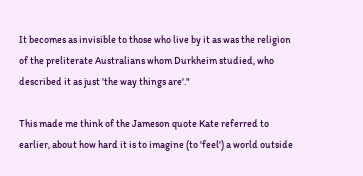It becomes as invisible to those who live by it as was the religion of the preliterate Australians whom Durkheim studied, who described it as just 'the way things are'."

This made me think of the Jameson quote Kate referred to earlier, about how hard it is to imagine (to 'feel') a world outside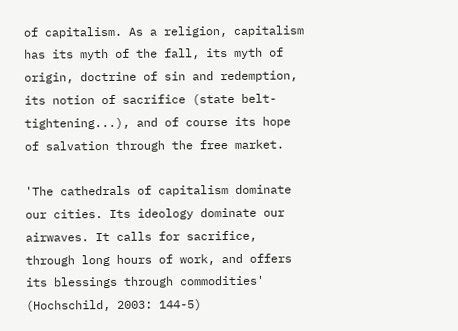of capitalism. As a religion, capitalism has its myth of the fall, its myth of origin, doctrine of sin and redemption, its notion of sacrifice (state belt-tightening...), and of course its hope of salvation through the free market.

'The cathedrals of capitalism dominate our cities. Its ideology dominate our airwaves. It calls for sacrifice, through long hours of work, and offers its blessings through commodities' (Hochschild, 2003: 144-5)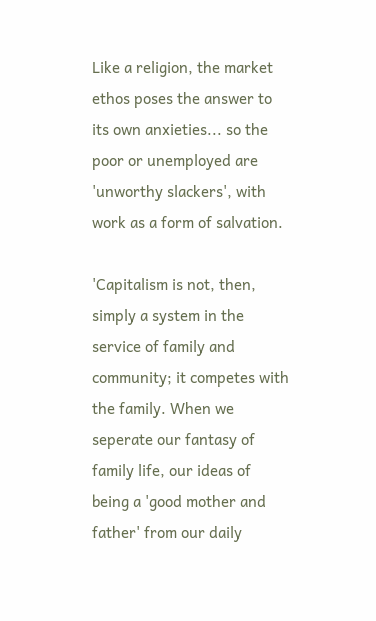Like a religion, the market ethos poses the answer to its own anxieties... so the poor or unemployed are 'unworthy slackers', with work as a form of salvation.

'Capitalism is not, then, simply a system in the service of family and community; it competes with the family. When we seperate our fantasy of family life, our ideas of being a 'good mother and father' from our daily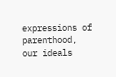expressions of parenthood, our ideals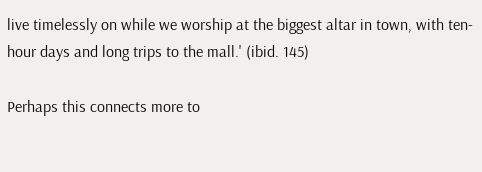live timelessly on while we worship at the biggest altar in town, with ten-hour days and long trips to the mall.' (ibid. 145)

Perhaps this connects more to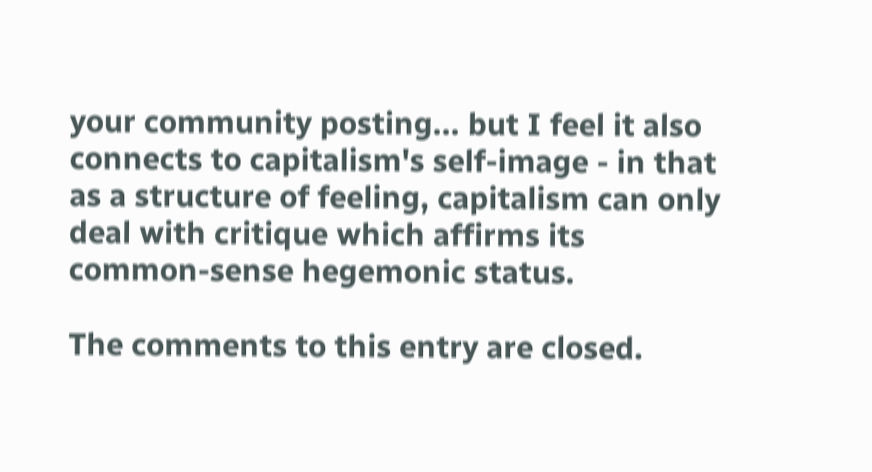your community posting... but I feel it also connects to capitalism's self-image - in that as a structure of feeling, capitalism can only deal with critique which affirms its common-sense hegemonic status.

The comments to this entry are closed.